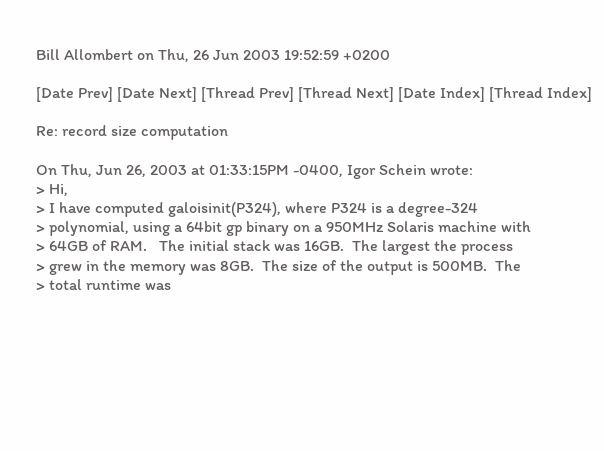Bill Allombert on Thu, 26 Jun 2003 19:52:59 +0200

[Date Prev] [Date Next] [Thread Prev] [Thread Next] [Date Index] [Thread Index]

Re: record size computation

On Thu, Jun 26, 2003 at 01:33:15PM -0400, Igor Schein wrote:
> Hi,
> I have computed galoisinit(P324), where P324 is a degree-324
> polynomial, using a 64bit gp binary on a 950MHz Solaris machine with
> 64GB of RAM.   The initial stack was 16GB.  The largest the process
> grew in the memory was 8GB.  The size of the output is 500MB.  The
> total runtime was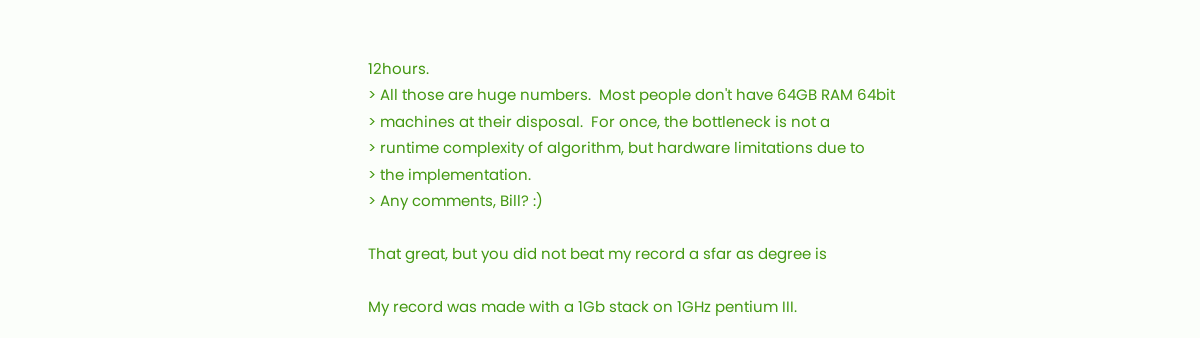12hours.
> All those are huge numbers.  Most people don't have 64GB RAM 64bit
> machines at their disposal.  For once, the bottleneck is not a
> runtime complexity of algorithm, but hardware limitations due to
> the implementation.
> Any comments, Bill? :)

That great, but you did not beat my record a sfar as degree is

My record was made with a 1Gb stack on 1GHz pentium III.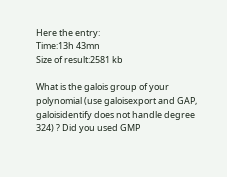Here the entry:
Time:13h 43mn
Size of result:2581 kb

What is the galois group of your polynomial (use galoisexport and GAP,
galoisidentify does not handle degree 324) ? Did you used GMP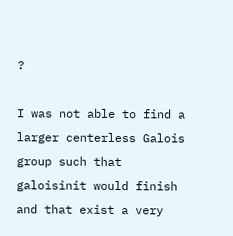?

I was not able to find a larger centerless Galois group such that
galoisinit would finish and that exist a very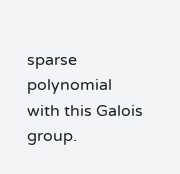sparse polynomial
with this Galois group.